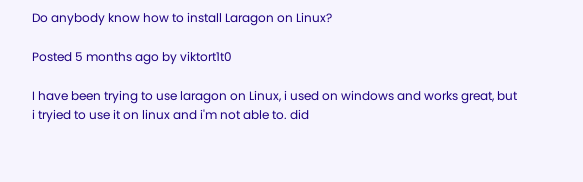Do anybody know how to install Laragon on Linux?

Posted 5 months ago by viktort1t0

I have been trying to use laragon on Linux, i used on windows and works great, but i tryied to use it on linux and i'm not able to. did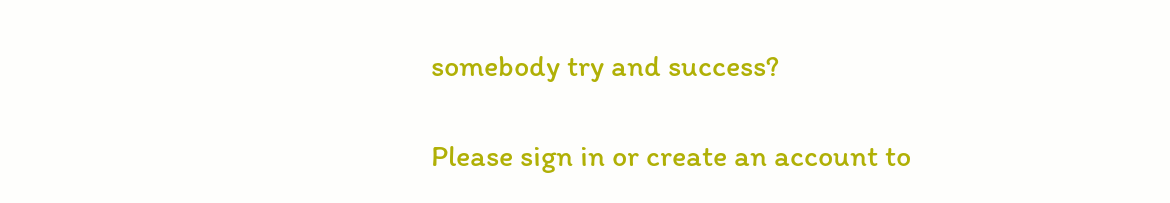somebody try and success?

Please sign in or create an account to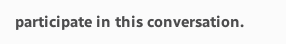participate in this conversation.